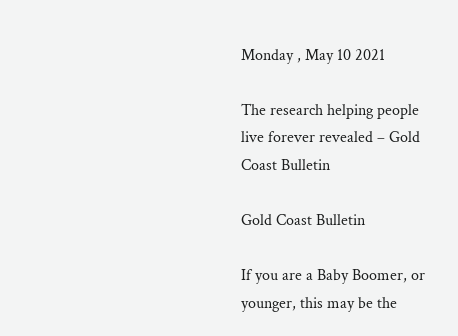Monday , May 10 2021

The research helping people live forever revealed – Gold Coast Bulletin

Gold Coast Bulletin

If you are a Baby Boomer, or younger, this may be the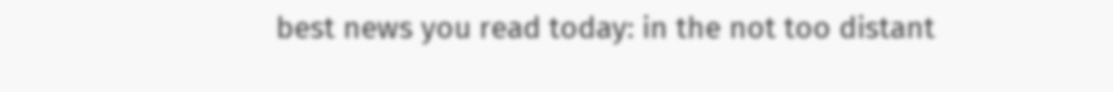best news you read today: in the not too distant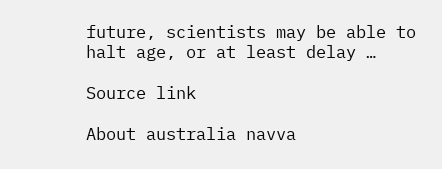future, scientists may be able to halt age, or at least delay …

Source link

About australia navva